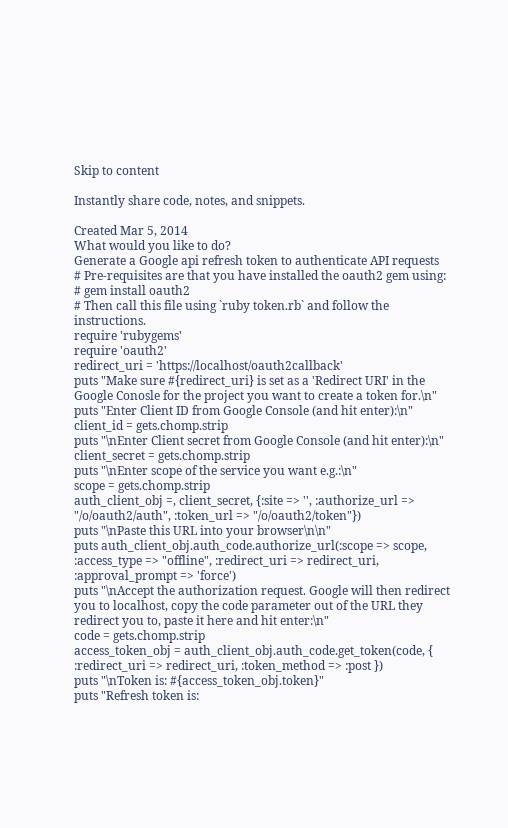Skip to content

Instantly share code, notes, and snippets.

Created Mar 5, 2014
What would you like to do?
Generate a Google api refresh token to authenticate API requests
# Pre-requisites are that you have installed the oauth2 gem using:
# gem install oauth2
# Then call this file using `ruby token.rb` and follow the instructions.
require 'rubygems'
require 'oauth2'
redirect_uri = 'https://localhost/oauth2callback'
puts "Make sure #{redirect_uri} is set as a 'Redirect URI' in the Google Conosle for the project you want to create a token for.\n"
puts "Enter Client ID from Google Console (and hit enter):\n"
client_id = gets.chomp.strip
puts "\nEnter Client secret from Google Console (and hit enter):\n"
client_secret = gets.chomp.strip
puts "\nEnter scope of the service you want e.g.:\n"
scope = gets.chomp.strip
auth_client_obj =, client_secret, {:site => '', :authorize_url => "/o/oauth2/auth", :token_url => "/o/oauth2/token"})
puts "\nPaste this URL into your browser\n\n"
puts auth_client_obj.auth_code.authorize_url(:scope => scope, :access_type => "offline", :redirect_uri => redirect_uri, :approval_prompt => 'force')
puts "\nAccept the authorization request. Google will then redirect you to localhost, copy the code parameter out of the URL they redirect you to, paste it here and hit enter:\n"
code = gets.chomp.strip
access_token_obj = auth_client_obj.auth_code.get_token(code, { :redirect_uri => redirect_uri, :token_method => :post })
puts "\nToken is: #{access_token_obj.token}"
puts "Refresh token is: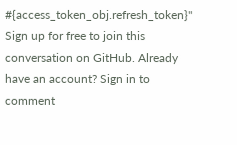#{access_token_obj.refresh_token}"
Sign up for free to join this conversation on GitHub. Already have an account? Sign in to comment